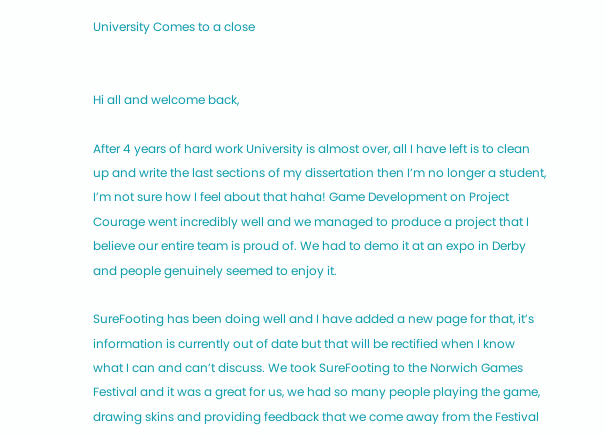University Comes to a close


Hi all and welcome back,

After 4 years of hard work University is almost over, all I have left is to clean up and write the last sections of my dissertation then I’m no longer a student, I’m not sure how I feel about that haha! Game Development on Project Courage went incredibly well and we managed to produce a project that I believe our entire team is proud of. We had to demo it at an expo in Derby and people genuinely seemed to enjoy it.

SureFooting has been doing well and I have added a new page for that, it’s information is currently out of date but that will be rectified when I know what I can and can’t discuss. We took SureFooting to the Norwich Games Festival and it was a great for us, we had so many people playing the game, drawing skins and providing feedback that we come away from the Festival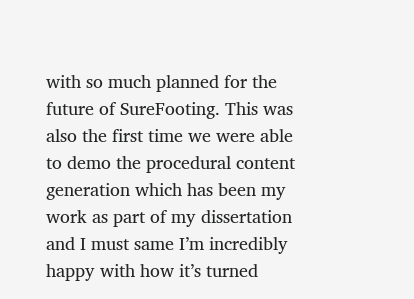with so much planned for the future of SureFooting. This was also the first time we were able to demo the procedural content generation which has been my work as part of my dissertation and I must same I’m incredibly happy with how it’s turned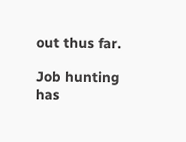out thus far.

Job hunting has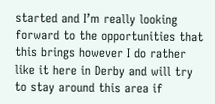started and I’m really looking forward to the opportunities that this brings however I do rather like it here in Derby and will try to stay around this area if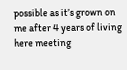possible as it’s grown on me after 4 years of living here meeting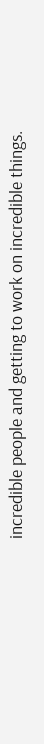incredible people and getting to work on incredible things.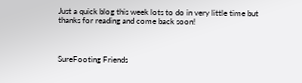Just a quick blog this week lots to do in very little time but thanks for reading and come back soon!



SureFooting Friends